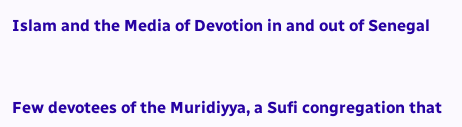Islam and the Media of Devotion in and out of Senegal



Few devotees of the Muridiyya, a Sufi congregation that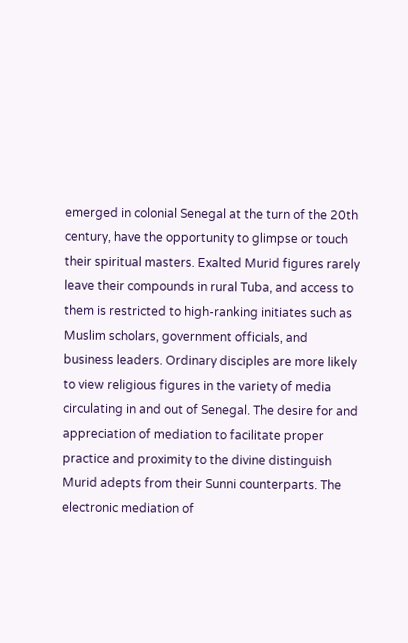emerged in colonial Senegal at the turn of the 20th century, have the opportunity to glimpse or touch their spiritual masters. Exalted Murid figures rarely leave their compounds in rural Tuba, and access to them is restricted to high-ranking initiates such as Muslim scholars, government officials, and business leaders. Ordinary disciples are more likely to view religious figures in the variety of media circulating in and out of Senegal. The desire for and appreciation of mediation to facilitate proper practice and proximity to the divine distinguish Murid adepts from their Sunni counterparts. The electronic mediation of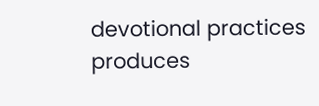devotional practices produces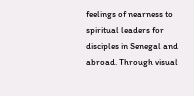feelings of nearness to spiritual leaders for disciples in Senegal and abroad. Through visual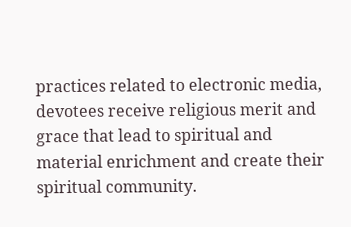practices related to electronic media, devotees receive religious merit and grace that lead to spiritual and material enrichment and create their spiritual community.